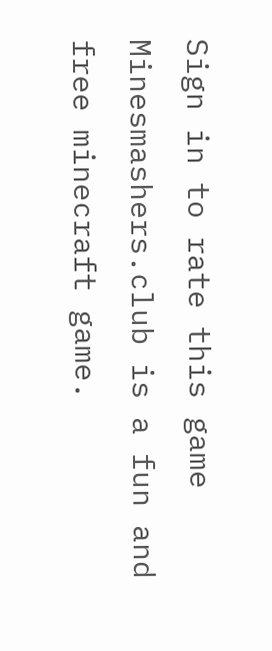Sign in to rate this game
Minesmashers.club is a fun and free minecraft game.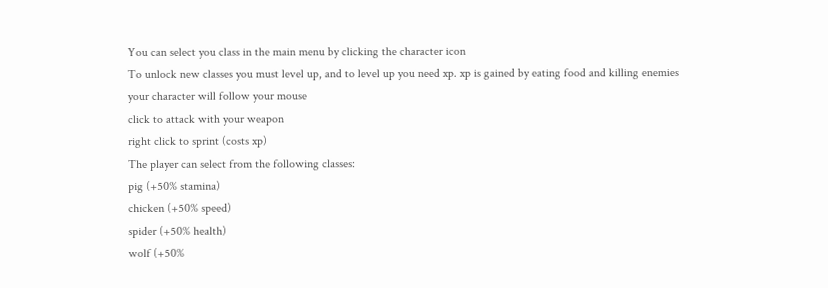You can select you class in the main menu by clicking the character icon
To unlock new classes you must level up, and to level up you need xp. xp is gained by eating food and killing enemies
your character will follow your mouse
click to attack with your weapon
right click to sprint (costs xp)
The player can select from the following classes:
pig (+50% stamina)
chicken (+50% speed)
spider (+50% health)
wolf (+50%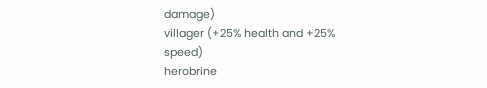damage)
villager (+25% health and +25% speed)
herobrine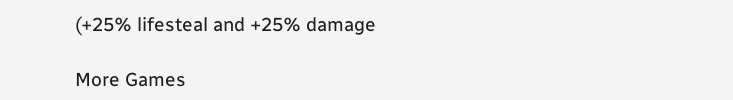(+25% lifesteal and +25% damage

More Games